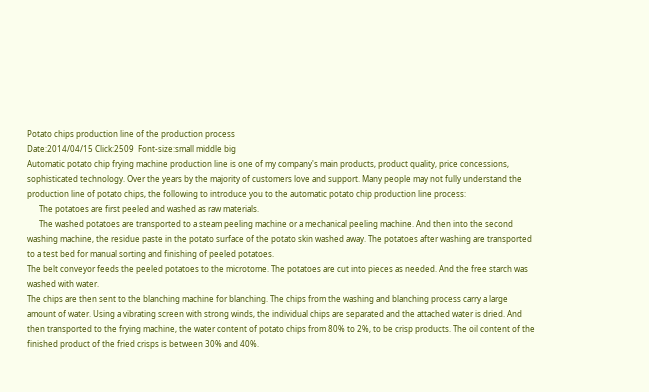Potato chips production line of the production process
Date:2014/04/15 Click:2509  Font-size:small middle big
Automatic potato chip frying machine production line is one of my company's main products, product quality, price concessions, sophisticated technology. Over the years by the majority of customers love and support. Many people may not fully understand the production line of potato chips, the following to introduce you to the automatic potato chip production line process:
      The potatoes are first peeled and washed as raw materials.
      The washed potatoes are transported to a steam peeling machine or a mechanical peeling machine. And then into the second washing machine, the residue paste in the potato surface of the potato skin washed away. The potatoes after washing are transported to a test bed for manual sorting and finishing of peeled potatoes.
The belt conveyor feeds the peeled potatoes to the microtome. The potatoes are cut into pieces as needed. And the free starch was washed with water.
The chips are then sent to the blanching machine for blanching. The chips from the washing and blanching process carry a large amount of water. Using a vibrating screen with strong winds, the individual chips are separated and the attached water is dried. And then transported to the frying machine, the water content of potato chips from 80% to 2%, to be crisp products. The oil content of the finished product of the fried crisps is between 30% and 40%.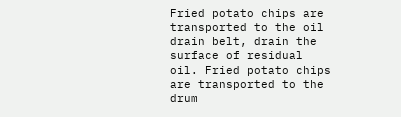Fried potato chips are transported to the oil drain belt, drain the surface of residual oil. Fried potato chips are transported to the drum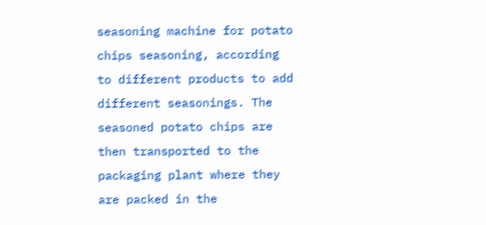seasoning machine for potato chips seasoning, according to different products to add different seasonings. The seasoned potato chips are then transported to the packaging plant where they are packed in the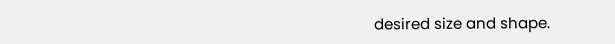desired size and shape.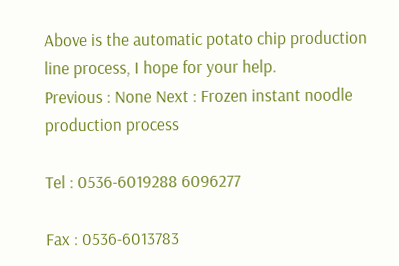Above is the automatic potato chip production line process, I hope for your help.
Previous : None Next : Frozen instant noodle production process

Tel : 0536-6019288 6096277

Fax : 0536-6013783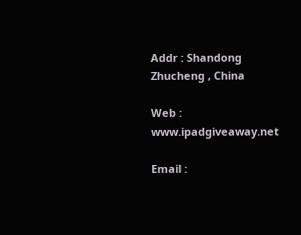Addr : Shandong Zhucheng , China

Web : www.ipadgiveaway.net

Email :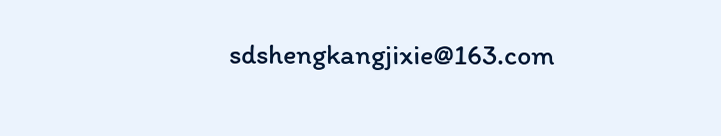sdshengkangjixie@163.com